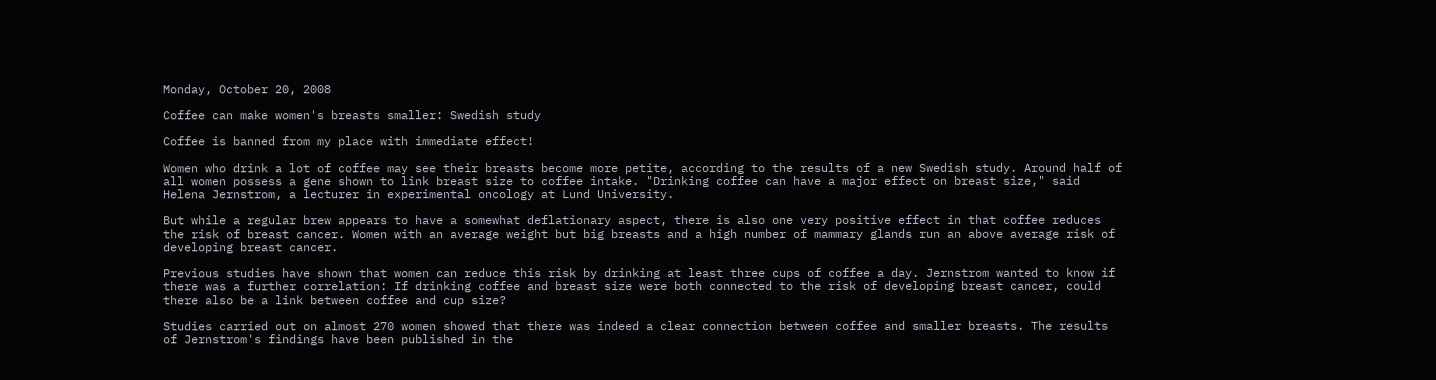Monday, October 20, 2008

Coffee can make women's breasts smaller: Swedish study

Coffee is banned from my place with immediate effect!

Women who drink a lot of coffee may see their breasts become more petite, according to the results of a new Swedish study. Around half of all women possess a gene shown to link breast size to coffee intake. "Drinking coffee can have a major effect on breast size," said Helena Jernstrom, a lecturer in experimental oncology at Lund University.

But while a regular brew appears to have a somewhat deflationary aspect, there is also one very positive effect in that coffee reduces the risk of breast cancer. Women with an average weight but big breasts and a high number of mammary glands run an above average risk of developing breast cancer.

Previous studies have shown that women can reduce this risk by drinking at least three cups of coffee a day. Jernstrom wanted to know if there was a further correlation: If drinking coffee and breast size were both connected to the risk of developing breast cancer, could there also be a link between coffee and cup size?

Studies carried out on almost 270 women showed that there was indeed a clear connection between coffee and smaller breasts. The results of Jernstrom's findings have been published in the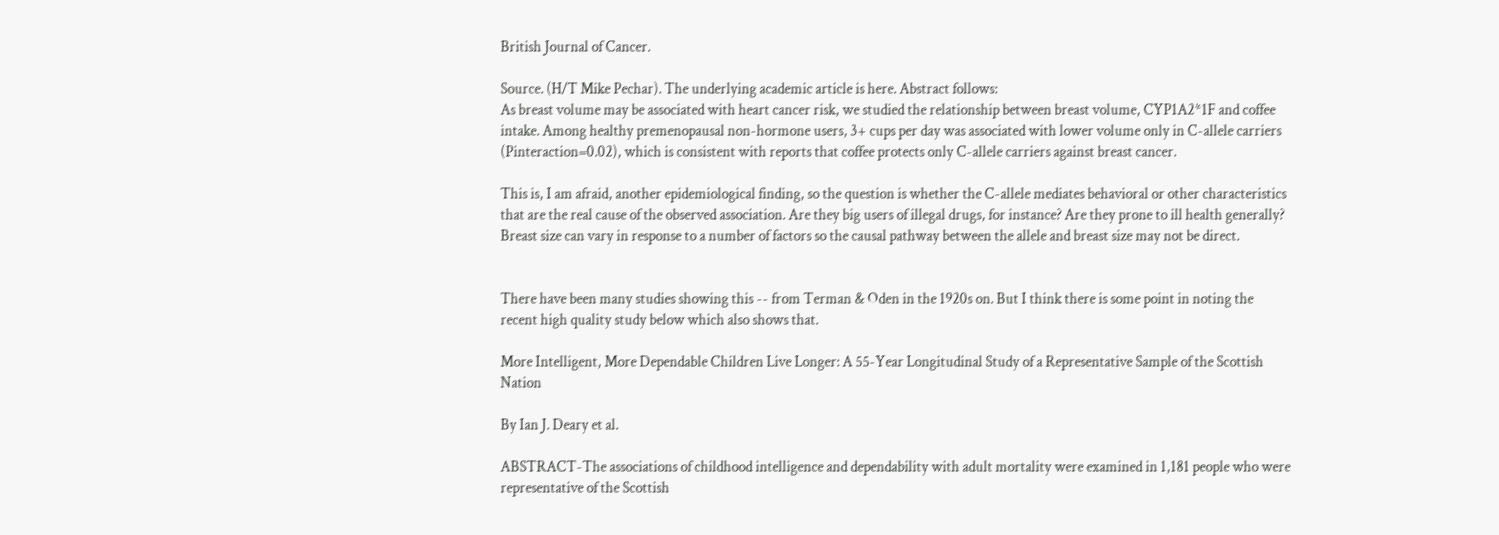British Journal of Cancer.

Source. (H/T Mike Pechar). The underlying academic article is here. Abstract follows:
As breast volume may be associated with heart cancer risk, we studied the relationship between breast volume, CYP1A2*1F and coffee intake. Among healthy premenopausal non-hormone users, 3+ cups per day was associated with lower volume only in C-allele carriers (Pinteraction=0.02), which is consistent with reports that coffee protects only C-allele carriers against breast cancer.

This is, I am afraid, another epidemiological finding, so the question is whether the C-allele mediates behavioral or other characteristics that are the real cause of the observed association. Are they big users of illegal drugs, for instance? Are they prone to ill health generally? Breast size can vary in response to a number of factors so the causal pathway between the allele and breast size may not be direct.


There have been many studies showing this -- from Terman & Oden in the 1920s on. But I think there is some point in noting the recent high quality study below which also shows that.

More Intelligent, More Dependable Children Live Longer: A 55-Year Longitudinal Study of a Representative Sample of the Scottish Nation

By Ian J. Deary et al.

ABSTRACT-The associations of childhood intelligence and dependability with adult mortality were examined in 1,181 people who were representative of the Scottish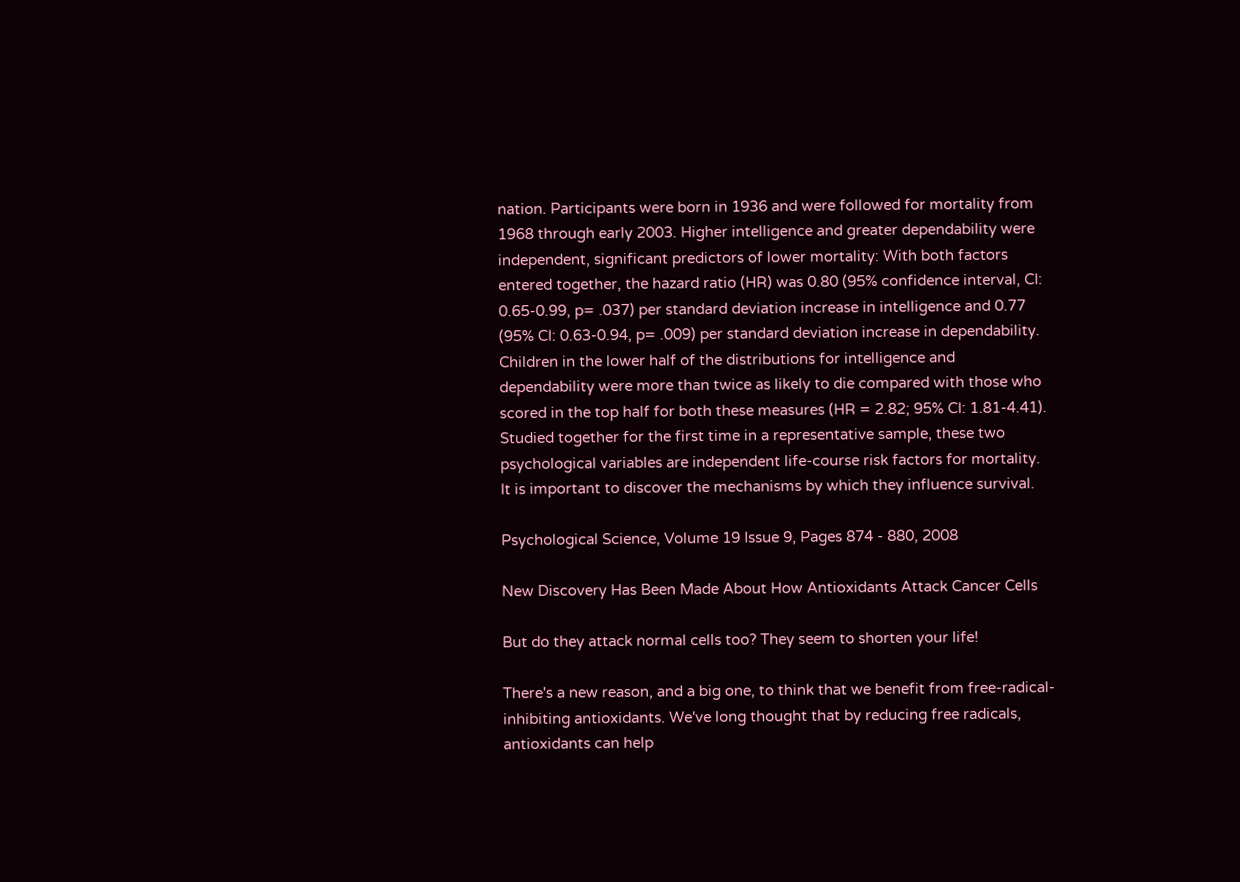nation. Participants were born in 1936 and were followed for mortality from 1968 through early 2003. Higher intelligence and greater dependability were independent, significant predictors of lower mortality: With both factors entered together, the hazard ratio (HR) was 0.80 (95% confidence interval, CI: 0.65-0.99, p= .037) per standard deviation increase in intelligence and 0.77 (95% CI: 0.63-0.94, p= .009) per standard deviation increase in dependability. Children in the lower half of the distributions for intelligence and dependability were more than twice as likely to die compared with those who scored in the top half for both these measures (HR = 2.82; 95% CI: 1.81-4.41). Studied together for the first time in a representative sample, these two psychological variables are independent life-course risk factors for mortality. It is important to discover the mechanisms by which they influence survival.

Psychological Science, Volume 19 Issue 9, Pages 874 - 880, 2008

New Discovery Has Been Made About How Antioxidants Attack Cancer Cells

But do they attack normal cells too? They seem to shorten your life!

There's a new reason, and a big one, to think that we benefit from free-radical-inhibiting antioxidants. We've long thought that by reducing free radicals, antioxidants can help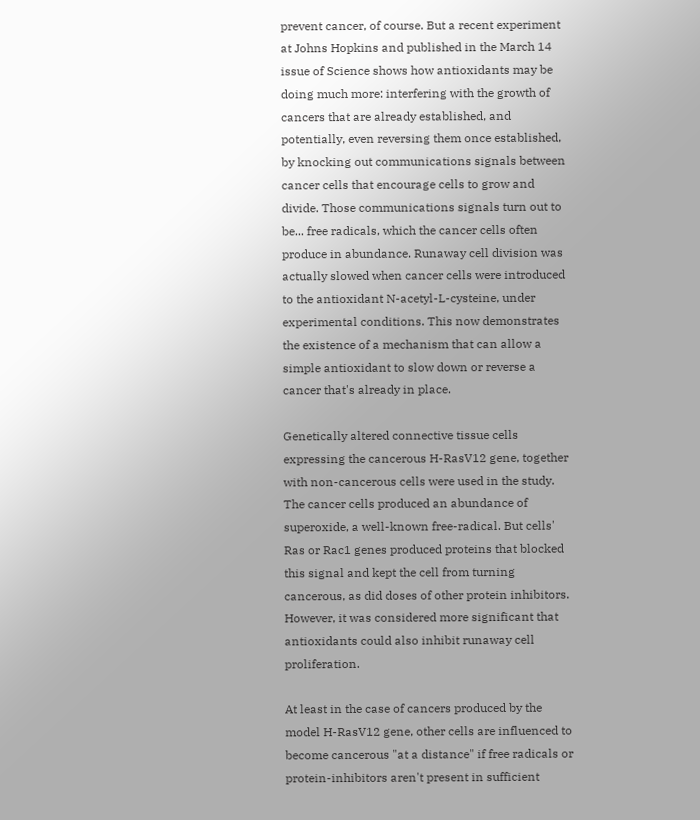prevent cancer, of course. But a recent experiment at Johns Hopkins and published in the March 14 issue of Science shows how antioxidants may be doing much more: interfering with the growth of cancers that are already established, and potentially, even reversing them once established, by knocking out communications signals between cancer cells that encourage cells to grow and divide. Those communications signals turn out to be... free radicals, which the cancer cells often produce in abundance. Runaway cell division was actually slowed when cancer cells were introduced to the antioxidant N-acetyl-L-cysteine, under experimental conditions. This now demonstrates the existence of a mechanism that can allow a simple antioxidant to slow down or reverse a cancer that's already in place.

Genetically altered connective tissue cells expressing the cancerous H-RasV12 gene, together with non-cancerous cells were used in the study. The cancer cells produced an abundance of superoxide, a well-known free-radical. But cells' Ras or Rac1 genes produced proteins that blocked this signal and kept the cell from turning cancerous, as did doses of other protein inhibitors. However, it was considered more significant that antioxidants could also inhibit runaway cell proliferation.

At least in the case of cancers produced by the model H-RasV12 gene, other cells are influenced to become cancerous "at a distance" if free radicals or protein-inhibitors aren't present in sufficient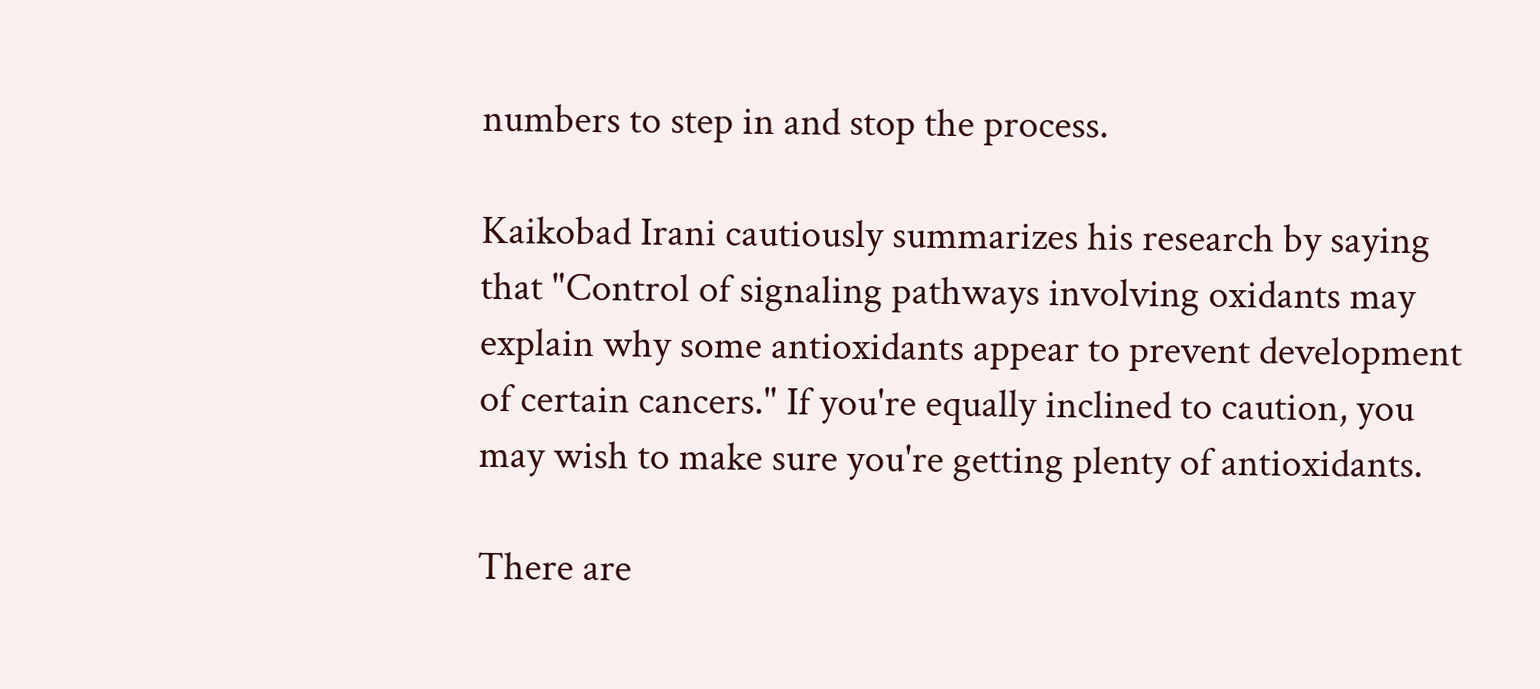numbers to step in and stop the process.

Kaikobad Irani cautiously summarizes his research by saying that "Control of signaling pathways involving oxidants may explain why some antioxidants appear to prevent development of certain cancers." If you're equally inclined to caution, you may wish to make sure you're getting plenty of antioxidants.

There are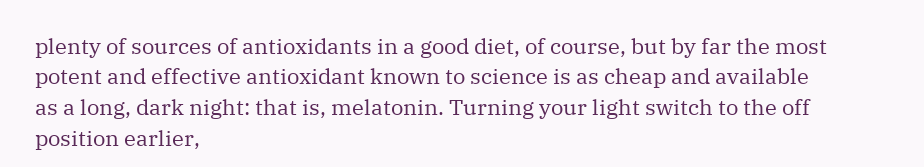plenty of sources of antioxidants in a good diet, of course, but by far the most potent and effective antioxidant known to science is as cheap and available as a long, dark night: that is, melatonin. Turning your light switch to the off position earlier,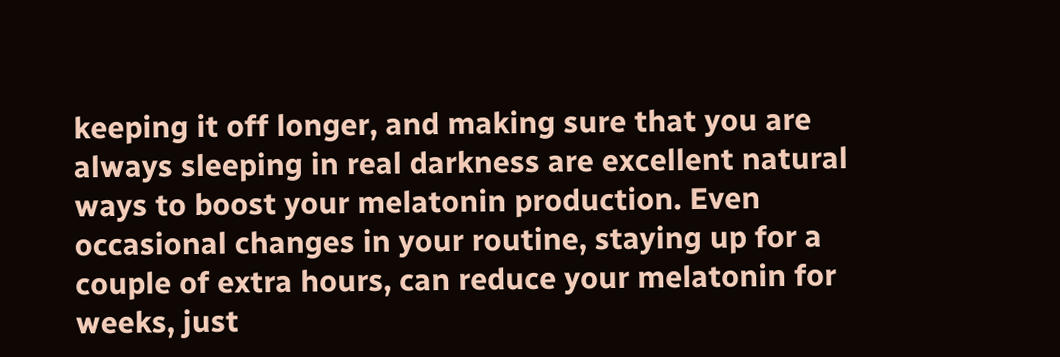keeping it off longer, and making sure that you are always sleeping in real darkness are excellent natural ways to boost your melatonin production. Even occasional changes in your routine, staying up for a couple of extra hours, can reduce your melatonin for weeks, just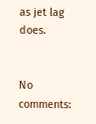as jet lag does.


No comments: